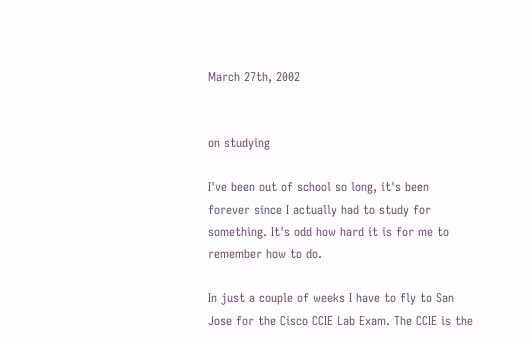March 27th, 2002


on studying

I've been out of school so long, it's been forever since I actually had to study for something. It's odd how hard it is for me to remember how to do.

In just a couple of weeks I have to fly to San Jose for the Cisco CCIE Lab Exam. The CCIE is the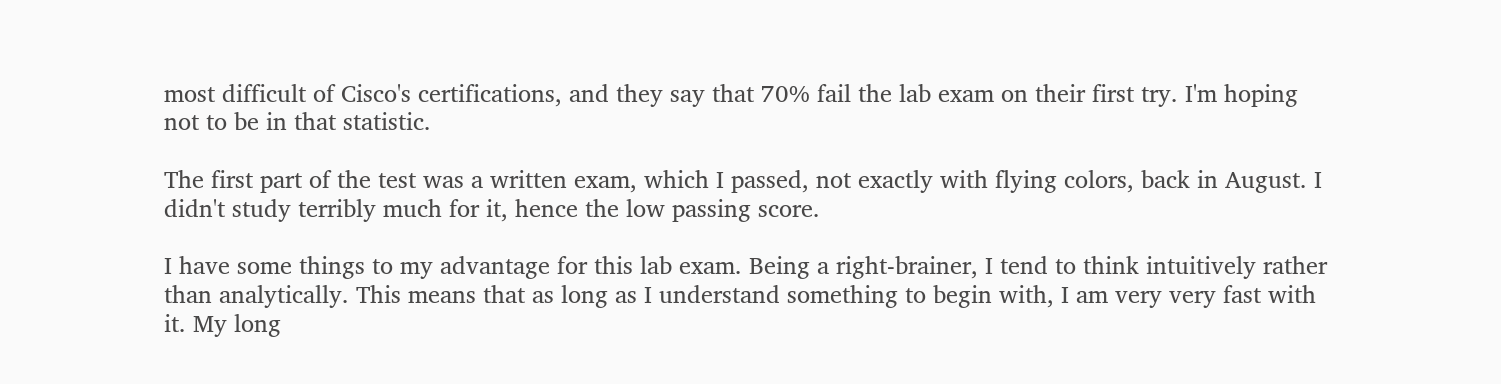most difficult of Cisco's certifications, and they say that 70% fail the lab exam on their first try. I'm hoping not to be in that statistic.

The first part of the test was a written exam, which I passed, not exactly with flying colors, back in August. I didn't study terribly much for it, hence the low passing score.

I have some things to my advantage for this lab exam. Being a right-brainer, I tend to think intuitively rather than analytically. This means that as long as I understand something to begin with, I am very very fast with it. My long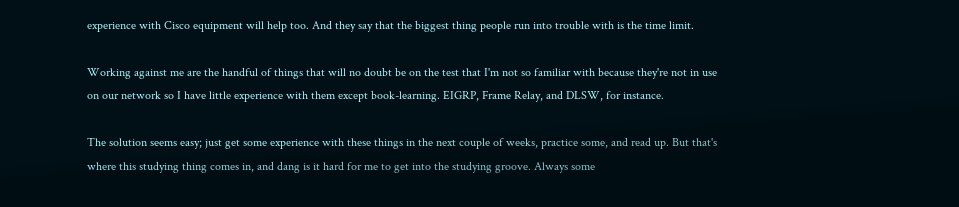experience with Cisco equipment will help too. And they say that the biggest thing people run into trouble with is the time limit.

Working against me are the handful of things that will no doubt be on the test that I'm not so familiar with because they're not in use on our network so I have little experience with them except book-learning. EIGRP, Frame Relay, and DLSW, for instance.

The solution seems easy; just get some experience with these things in the next couple of weeks, practice some, and read up. But that's where this studying thing comes in, and dang is it hard for me to get into the studying groove. Always some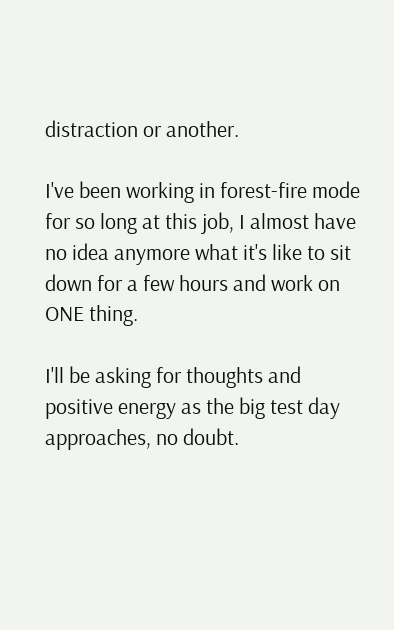distraction or another.

I've been working in forest-fire mode for so long at this job, I almost have no idea anymore what it's like to sit down for a few hours and work on ONE thing.

I'll be asking for thoughts and positive energy as the big test day approaches, no doubt.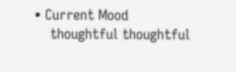• Current Mood
    thoughtful thoughtful